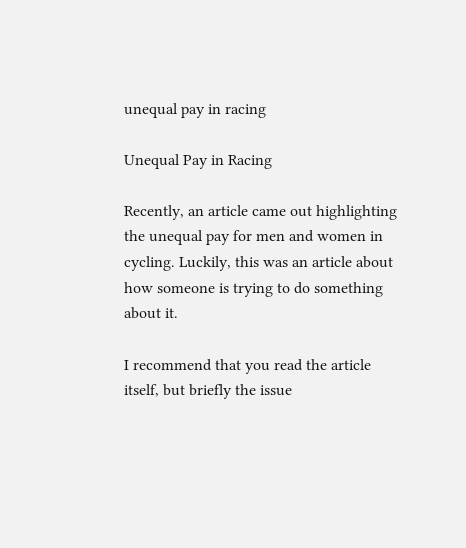unequal pay in racing

Unequal Pay in Racing

Recently, an article came out highlighting the unequal pay for men and women in cycling. Luckily, this was an article about how someone is trying to do something about it.

I recommend that you read the article itself, but briefly the issue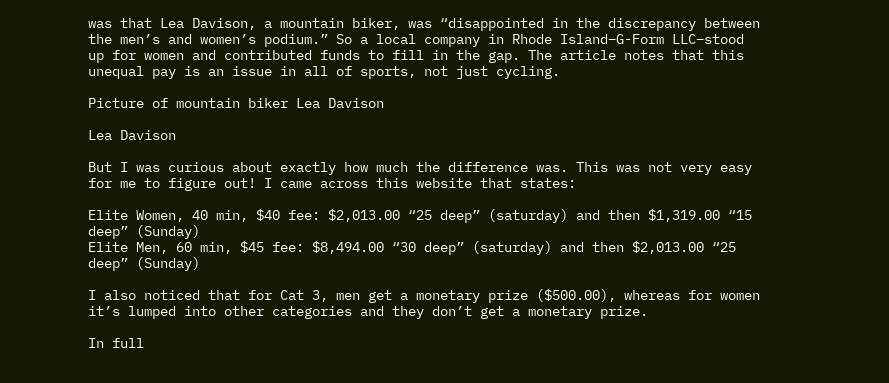was that Lea Davison, a mountain biker, was “disappointed in the discrepancy between the men’s and women’s podium.” So a local company in Rhode Island–G-Form LLC–stood up for women and contributed funds to fill in the gap. The article notes that this unequal pay is an issue in all of sports, not just cycling.

Picture of mountain biker Lea Davison

Lea Davison

But I was curious about exactly how much the difference was. This was not very easy for me to figure out! I came across this website that states:

Elite Women, 40 min, $40 fee: $2,013.00 “25 deep” (saturday) and then $1,319.00 “15 deep” (Sunday)
Elite Men, 60 min, $45 fee: $8,494.00 “30 deep” (saturday) and then $2,013.00 “25 deep” (Sunday)

I also noticed that for Cat 3, men get a monetary prize ($500.00), whereas for women it’s lumped into other categories and they don’t get a monetary prize.

In full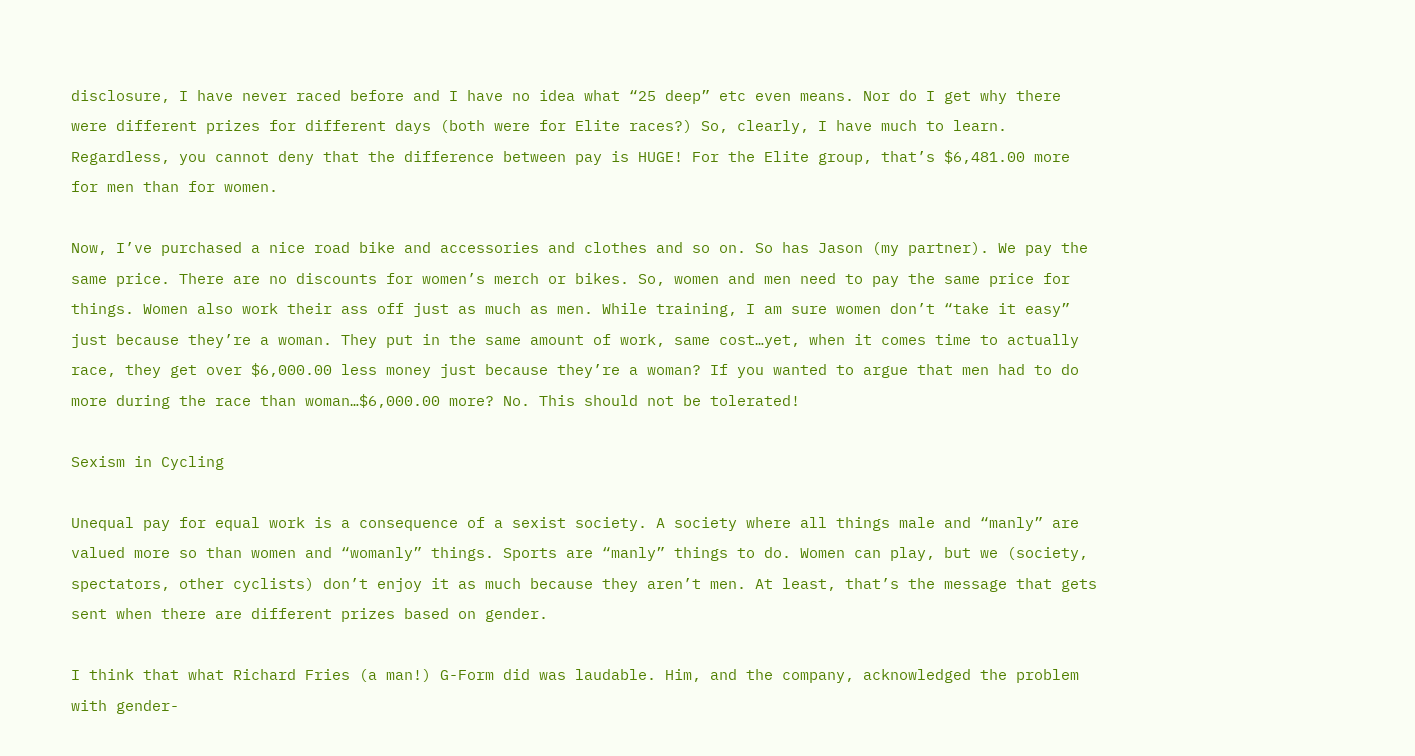disclosure, I have never raced before and I have no idea what “25 deep” etc even means. Nor do I get why there were different prizes for different days (both were for Elite races?) So, clearly, I have much to learn. Regardless, you cannot deny that the difference between pay is HUGE! For the Elite group, that’s $6,481.00 more for men than for women.

Now, I’ve purchased a nice road bike and accessories and clothes and so on. So has Jason (my partner). We pay the same price. There are no discounts for women’s merch or bikes. So, women and men need to pay the same price for things. Women also work their ass off just as much as men. While training, I am sure women don’t “take it easy” just because they’re a woman. They put in the same amount of work, same cost…yet, when it comes time to actually race, they get over $6,000.00 less money just because they’re a woman? If you wanted to argue that men had to do more during the race than woman…$6,000.00 more? No. This should not be tolerated!

Sexism in Cycling

Unequal pay for equal work is a consequence of a sexist society. A society where all things male and “manly” are valued more so than women and “womanly” things. Sports are “manly” things to do. Women can play, but we (society, spectators, other cyclists) don’t enjoy it as much because they aren’t men. At least, that’s the message that gets sent when there are different prizes based on gender.

I think that what Richard Fries (a man!) G-Form did was laudable. Him, and the company, acknowledged the problem with gender-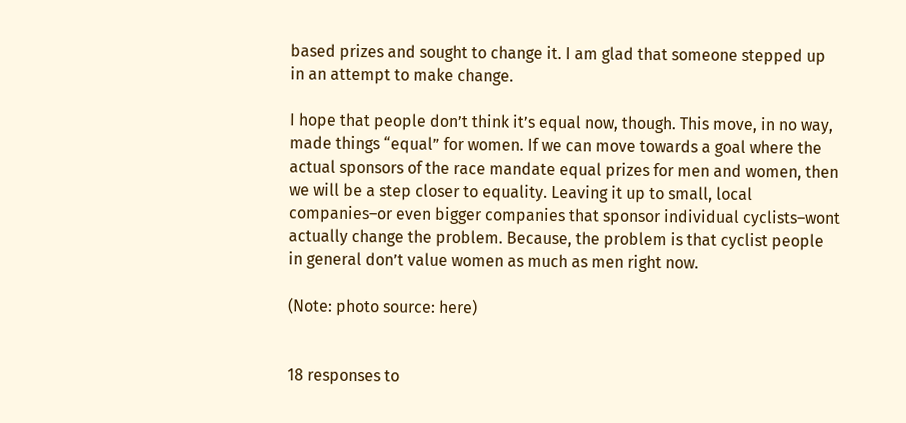based prizes and sought to change it. I am glad that someone stepped up in an attempt to make change.

I hope that people don’t think it’s equal now, though. This move, in no way, made things “equal” for women. If we can move towards a goal where the actual sponsors of the race mandate equal prizes for men and women, then we will be a step closer to equality. Leaving it up to small, local companies–or even bigger companies that sponsor individual cyclists–wont actually change the problem. Because, the problem is that cyclist people in general don’t value women as much as men right now.

(Note: photo source: here)


18 responses to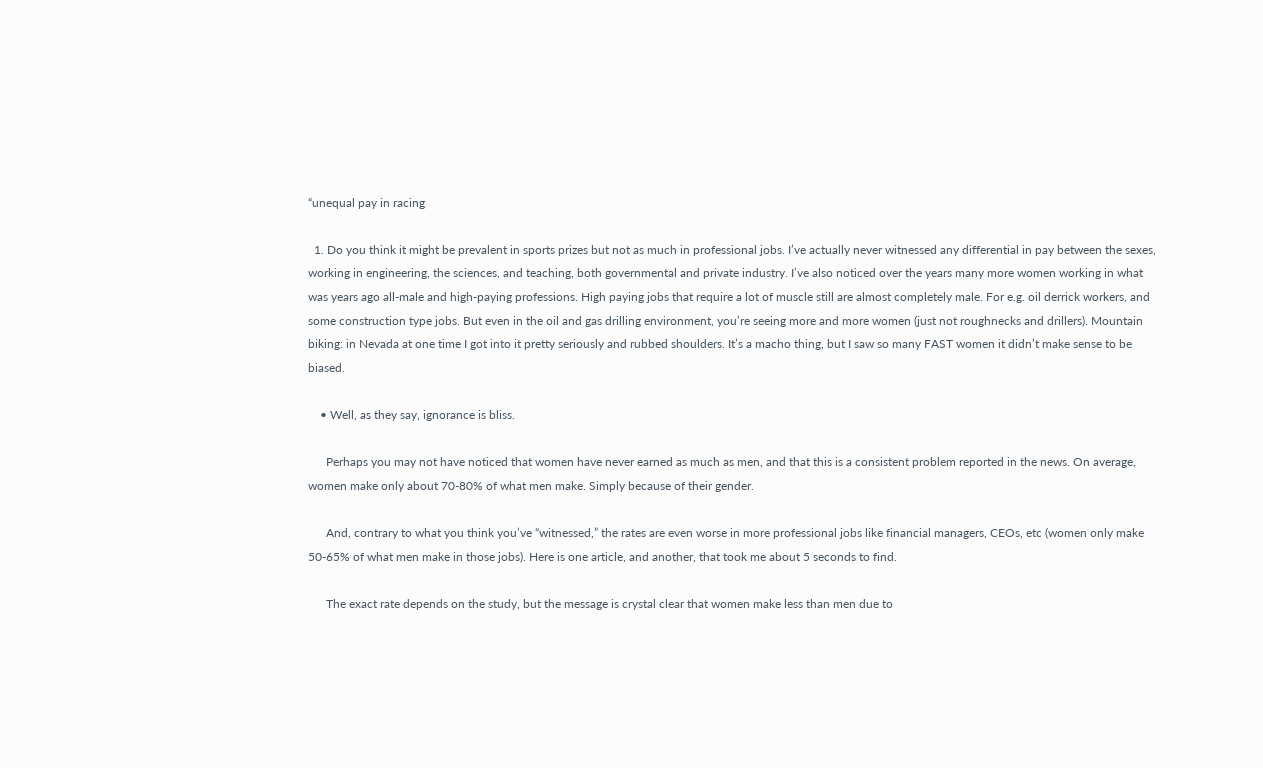“unequal pay in racing

  1. Do you think it might be prevalent in sports prizes but not as much in professional jobs. I’ve actually never witnessed any differential in pay between the sexes, working in engineering, the sciences, and teaching, both governmental and private industry. I’ve also noticed over the years many more women working in what was years ago all-male and high-paying professions. High paying jobs that require a lot of muscle still are almost completely male. For e.g. oil derrick workers, and some construction type jobs. But even in the oil and gas drilling environment, you’re seeing more and more women (just not roughnecks and drillers). Mountain biking: in Nevada at one time I got into it pretty seriously and rubbed shoulders. It’s a macho thing, but I saw so many FAST women it didn’t make sense to be biased.

    • Well, as they say, ignorance is bliss.

      Perhaps you may not have noticed that women have never earned as much as men, and that this is a consistent problem reported in the news. On average, women make only about 70-80% of what men make. Simply because of their gender.

      And, contrary to what you think you’ve “witnessed,” the rates are even worse in more professional jobs like financial managers, CEOs, etc (women only make 50-65% of what men make in those jobs). Here is one article, and another, that took me about 5 seconds to find.

      The exact rate depends on the study, but the message is crystal clear that women make less than men due to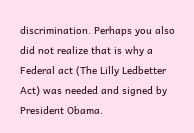discrimination. Perhaps you also did not realize that is why a Federal act (The Lilly Ledbetter Act) was needed and signed by President Obama.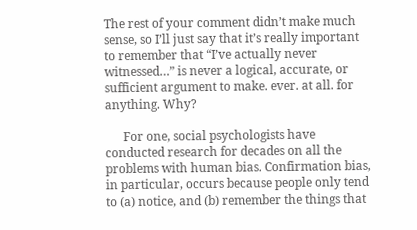The rest of your comment didn’t make much sense, so I’ll just say that it’s really important to remember that “I’ve actually never witnessed…” is never a logical, accurate, or sufficient argument to make. ever. at all. for anything. Why?

      For one, social psychologists have conducted research for decades on all the problems with human bias. Confirmation bias, in particular, occurs because people only tend to (a) notice, and (b) remember the things that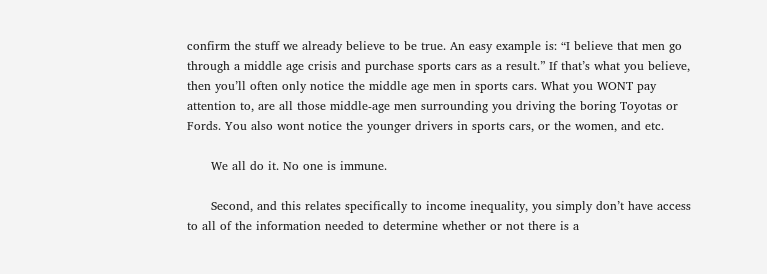confirm the stuff we already believe to be true. An easy example is: “I believe that men go through a middle age crisis and purchase sports cars as a result.” If that’s what you believe, then you’ll often only notice the middle age men in sports cars. What you WONT pay attention to, are all those middle-age men surrounding you driving the boring Toyotas or Fords. You also wont notice the younger drivers in sports cars, or the women, and etc.

      We all do it. No one is immune.

      Second, and this relates specifically to income inequality, you simply don’t have access to all of the information needed to determine whether or not there is a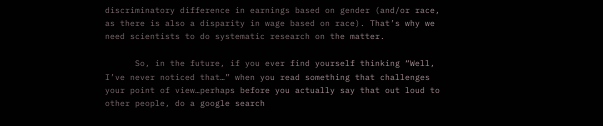discriminatory difference in earnings based on gender (and/or race, as there is also a disparity in wage based on race). That’s why we need scientists to do systematic research on the matter.

      So, in the future, if you ever find yourself thinking “Well, I’ve never noticed that…” when you read something that challenges your point of view…perhaps before you actually say that out loud to other people, do a google search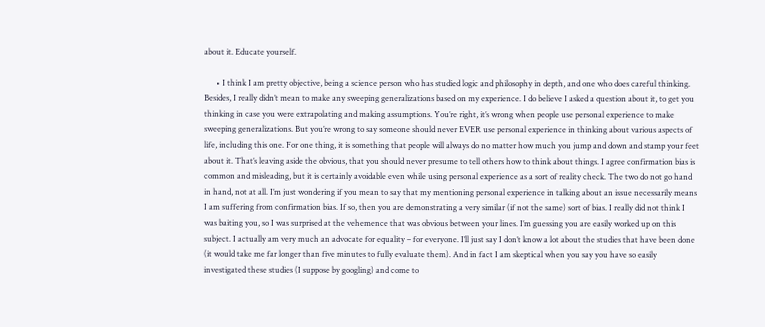about it. Educate yourself.

      • I think I am pretty objective, being a science person who has studied logic and philosophy in depth, and one who does careful thinking. Besides, I really didn’t mean to make any sweeping generalizations based on my experience. I do believe I asked a question about it, to get you thinking in case you were extrapolating and making assumptions. You’re right, it’s wrong when people use personal experience to make sweeping generalizations. But you’re wrong to say someone should never EVER use personal experience in thinking about various aspects of life, including this one. For one thing, it is something that people will always do no matter how much you jump and down and stamp your feet about it. That’s leaving aside the obvious, that you should never presume to tell others how to think about things. I agree confirmation bias is common and misleading, but it is certainly avoidable even while using personal experience as a sort of reality check. The two do not go hand in hand, not at all. I’m just wondering if you mean to say that my mentioning personal experience in talking about an issue necessarily means I am suffering from confirmation bias. If so, then you are demonstrating a very similar (if not the same) sort of bias. I really did not think I was baiting you, so I was surprised at the vehemence that was obvious between your lines. I’m guessing you are easily worked up on this subject. I actually am very much an advocate for equality – for everyone. I’ll just say I don’t know a lot about the studies that have been done (it would take me far longer than five minutes to fully evaluate them). And in fact I am skeptical when you say you have so easily investigated these studies (I suppose by googling) and come to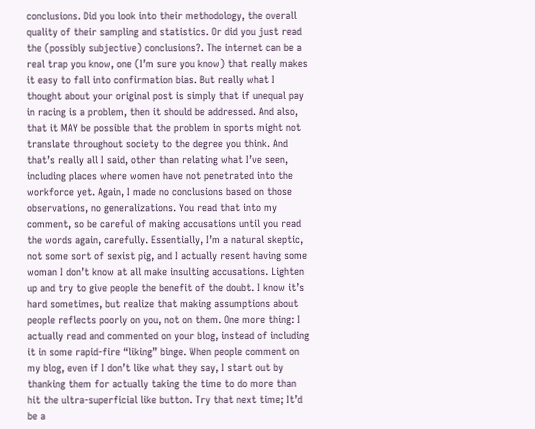conclusions. Did you look into their methodology, the overall quality of their sampling and statistics. Or did you just read the (possibly subjective) conclusions?. The internet can be a real trap you know, one (I’m sure you know) that really makes it easy to fall into confirmation bias. But really what I thought about your original post is simply that if unequal pay in racing is a problem, then it should be addressed. And also, that it MAY be possible that the problem in sports might not translate throughout society to the degree you think. And that’s really all I said, other than relating what I’ve seen, including places where women have not penetrated into the workforce yet. Again, I made no conclusions based on those observations, no generalizations. You read that into my comment, so be careful of making accusations until you read the words again, carefully. Essentially, I’m a natural skeptic, not some sort of sexist pig, and I actually resent having some woman I don’t know at all make insulting accusations. Lighten up and try to give people the benefit of the doubt. I know it’s hard sometimes, but realize that making assumptions about people reflects poorly on you, not on them. One more thing: I actually read and commented on your blog, instead of including it in some rapid-fire “liking” binge. When people comment on my blog, even if I don’t like what they say, I start out by thanking them for actually taking the time to do more than hit the ultra-superficial like button. Try that next time; It’d be a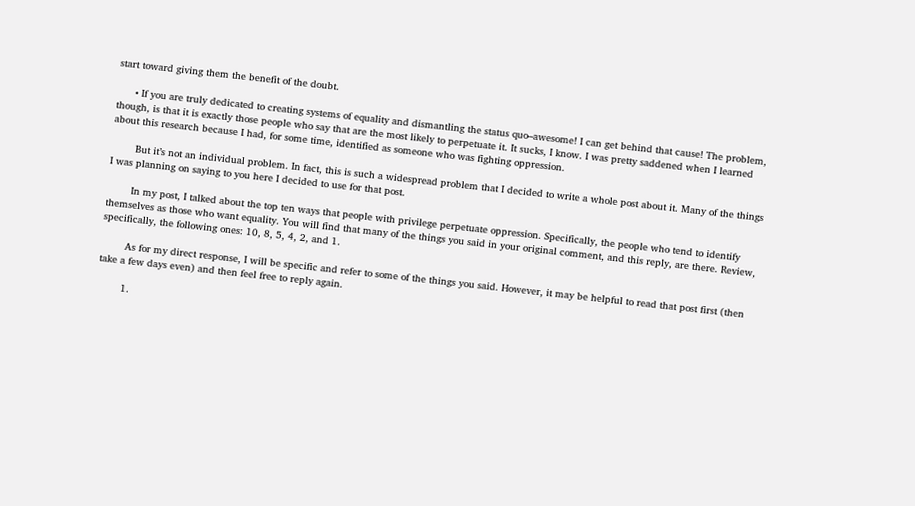start toward giving them the benefit of the doubt.

      • If you are truly dedicated to creating systems of equality and dismantling the status quo–awesome! I can get behind that cause! The problem, though, is that it is exactly those people who say that are the most likely to perpetuate it. It sucks, I know. I was pretty saddened when I learned about this research because I had, for some time, identified as someone who was fighting oppression.

        But it’s not an individual problem. In fact, this is such a widespread problem that I decided to write a whole post about it. Many of the things I was planning on saying to you here I decided to use for that post.

        In my post, I talked about the top ten ways that people with privilege perpetuate oppression. Specifically, the people who tend to identify themselves as those who want equality. You will find that many of the things you said in your original comment, and this reply, are there. Review, specifically, the following ones: 10, 8, 5, 4, 2, and 1.

        As for my direct response, I will be specific and refer to some of the things you said. However, it may be helpful to read that post first (then take a few days even) and then feel free to reply again.

        1.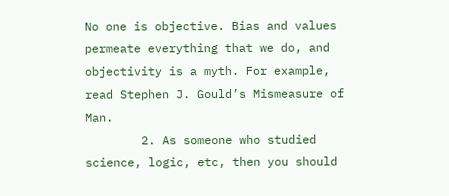No one is objective. Bias and values permeate everything that we do, and objectivity is a myth. For example, read Stephen J. Gould’s Mismeasure of Man.
        2. As someone who studied science, logic, etc, then you should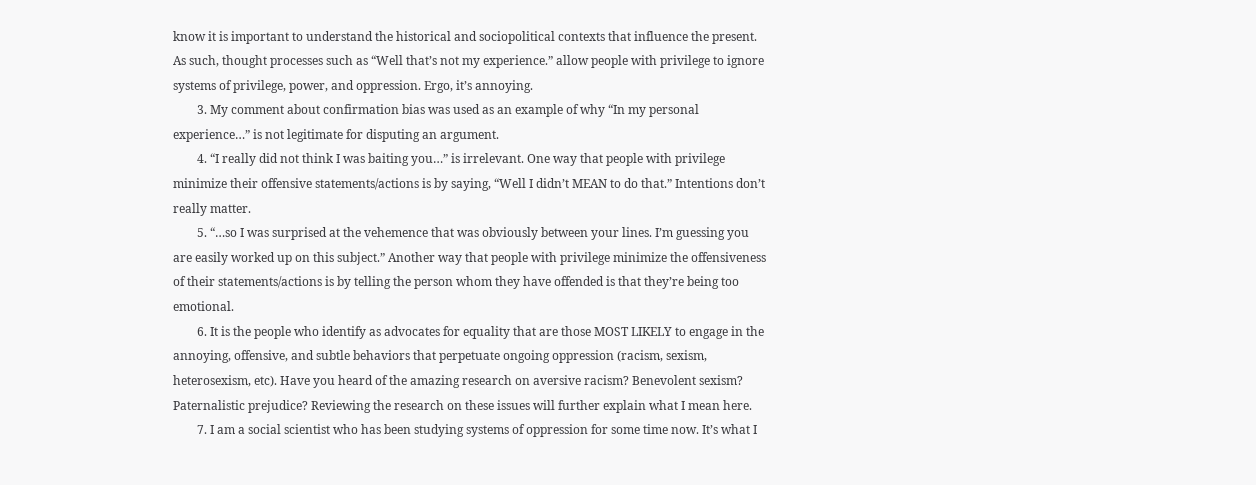know it is important to understand the historical and sociopolitical contexts that influence the present. As such, thought processes such as “Well that’s not my experience.” allow people with privilege to ignore systems of privilege, power, and oppression. Ergo, it’s annoying.
        3. My comment about confirmation bias was used as an example of why “In my personal experience…” is not legitimate for disputing an argument.
        4. “I really did not think I was baiting you…” is irrelevant. One way that people with privilege minimize their offensive statements/actions is by saying, “Well I didn’t MEAN to do that.” Intentions don’t really matter.
        5. “…so I was surprised at the vehemence that was obviously between your lines. I’m guessing you are easily worked up on this subject.” Another way that people with privilege minimize the offensiveness of their statements/actions is by telling the person whom they have offended is that they’re being too emotional.
        6. It is the people who identify as advocates for equality that are those MOST LIKELY to engage in the annoying, offensive, and subtle behaviors that perpetuate ongoing oppression (racism, sexism, heterosexism, etc). Have you heard of the amazing research on aversive racism? Benevolent sexism? Paternalistic prejudice? Reviewing the research on these issues will further explain what I mean here.
        7. I am a social scientist who has been studying systems of oppression for some time now. It’s what I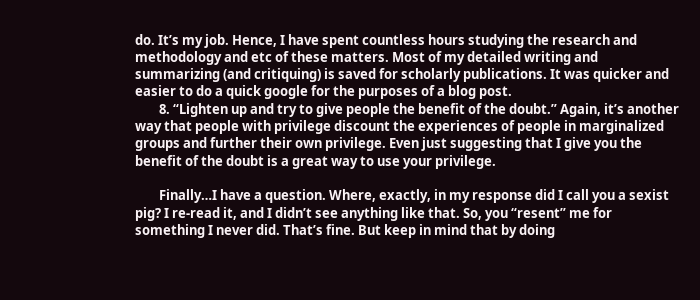do. It’s my job. Hence, I have spent countless hours studying the research and methodology and etc of these matters. Most of my detailed writing and summarizing (and critiquing) is saved for scholarly publications. It was quicker and easier to do a quick google for the purposes of a blog post.
        8. “Lighten up and try to give people the benefit of the doubt.” Again, it’s another way that people with privilege discount the experiences of people in marginalized groups and further their own privilege. Even just suggesting that I give you the benefit of the doubt is a great way to use your privilege.

        Finally…I have a question. Where, exactly, in my response did I call you a sexist pig? I re-read it, and I didn’t see anything like that. So, you “resent” me for something I never did. That’s fine. But keep in mind that by doing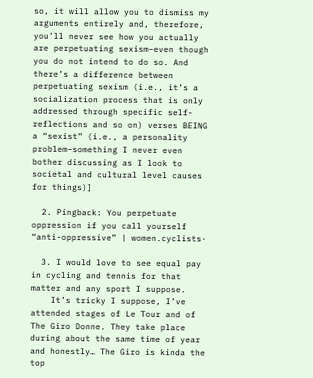so, it will allow you to dismiss my arguments entirely and, therefore, you’ll never see how you actually are perpetuating sexism–even though you do not intend to do so. And there’s a difference between perpetuating sexism (i.e., it’s a socialization process that is only addressed through specific self-reflections and so on) verses BEING a “sexist” (i.e., a personality problem–something I never even bother discussing as I look to societal and cultural level causes for things)]

  2. Pingback: You perpetuate oppression if you call yourself “anti-oppressive” | women.cyclists·

  3. I would love to see equal pay in cycling and tennis for that matter and any sport I suppose.
    It’s tricky I suppose, I’ve attended stages of Le Tour and of The Giro Donne. They take place during about the same time of year and honestly… The Giro is kinda the top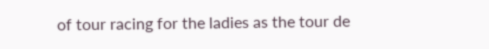of tour racing for the ladies as the tour de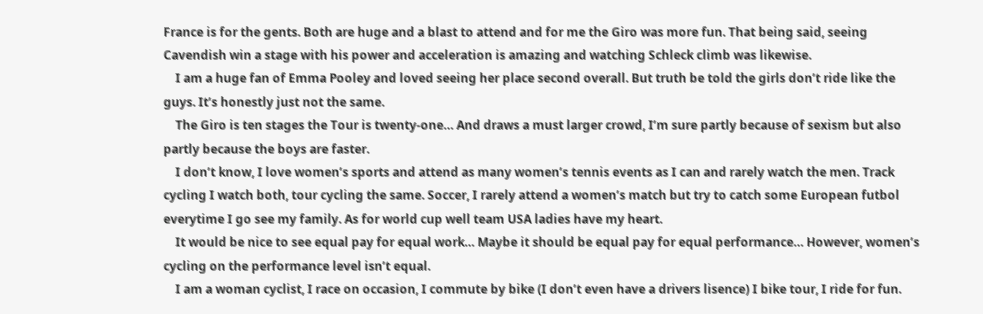France is for the gents. Both are huge and a blast to attend and for me the Giro was more fun. That being said, seeing Cavendish win a stage with his power and acceleration is amazing and watching Schleck climb was likewise.
    I am a huge fan of Emma Pooley and loved seeing her place second overall. But truth be told the girls don’t ride like the guys. It’s honestly just not the same.
    The Giro is ten stages the Tour is twenty-one… And draws a must larger crowd, I’m sure partly because of sexism but also partly because the boys are faster.
    I don’t know, I love women’s sports and attend as many women’s tennis events as I can and rarely watch the men. Track cycling I watch both, tour cycling the same. Soccer, I rarely attend a women’s match but try to catch some European futbol everytime I go see my family. As for world cup well team USA ladies have my heart.
    It would be nice to see equal pay for equal work… Maybe it should be equal pay for equal performance… However, women’s cycling on the performance level isn’t equal.
    I am a woman cyclist, I race on occasion, I commute by bike (I don’t even have a drivers lisence) I bike tour, I ride for fun.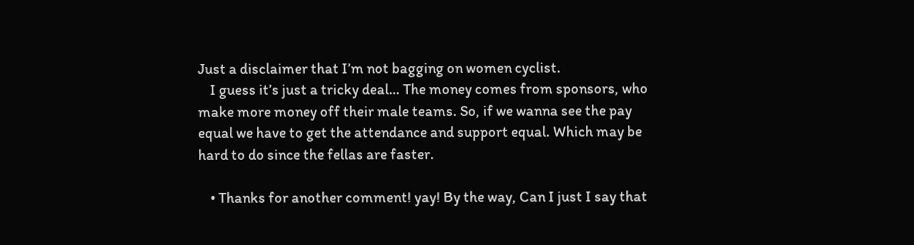Just a disclaimer that I’m not bagging on women cyclist.
    I guess it’s just a tricky deal… The money comes from sponsors, who make more money off their male teams. So, if we wanna see the pay equal we have to get the attendance and support equal. Which may be hard to do since the fellas are faster.

    • Thanks for another comment! yay! By the way, Can I just I say that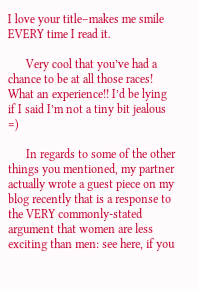I love your title–makes me smile EVERY time I read it.

      Very cool that you’ve had a chance to be at all those races! What an experience!! I’d be lying if I said I’m not a tiny bit jealous =)

      In regards to some of the other things you mentioned, my partner actually wrote a guest piece on my blog recently that is a response to the VERY commonly-stated argument that women are less exciting than men: see here, if you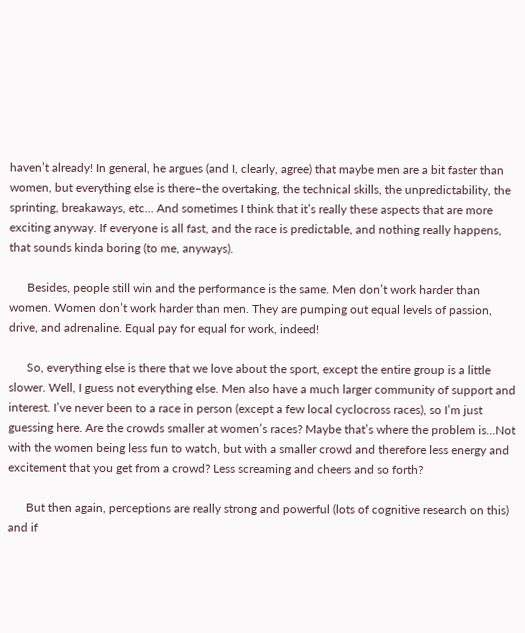haven’t already! In general, he argues (and I, clearly, agree) that maybe men are a bit faster than women, but everything else is there–the overtaking, the technical skills, the unpredictability, the sprinting, breakaways, etc… And sometimes I think that it’s really these aspects that are more exciting anyway. If everyone is all fast, and the race is predictable, and nothing really happens, that sounds kinda boring (to me, anyways).

      Besides, people still win and the performance is the same. Men don’t work harder than women. Women don’t work harder than men. They are pumping out equal levels of passion, drive, and adrenaline. Equal pay for equal for work, indeed!

      So, everything else is there that we love about the sport, except the entire group is a little slower. Well, I guess not everything else. Men also have a much larger community of support and interest. I’ve never been to a race in person (except a few local cyclocross races), so I’m just guessing here. Are the crowds smaller at women’s races? Maybe that’s where the problem is…Not with the women being less fun to watch, but with a smaller crowd and therefore less energy and excitement that you get from a crowd? Less screaming and cheers and so forth?

      But then again, perceptions are really strong and powerful (lots of cognitive research on this) and if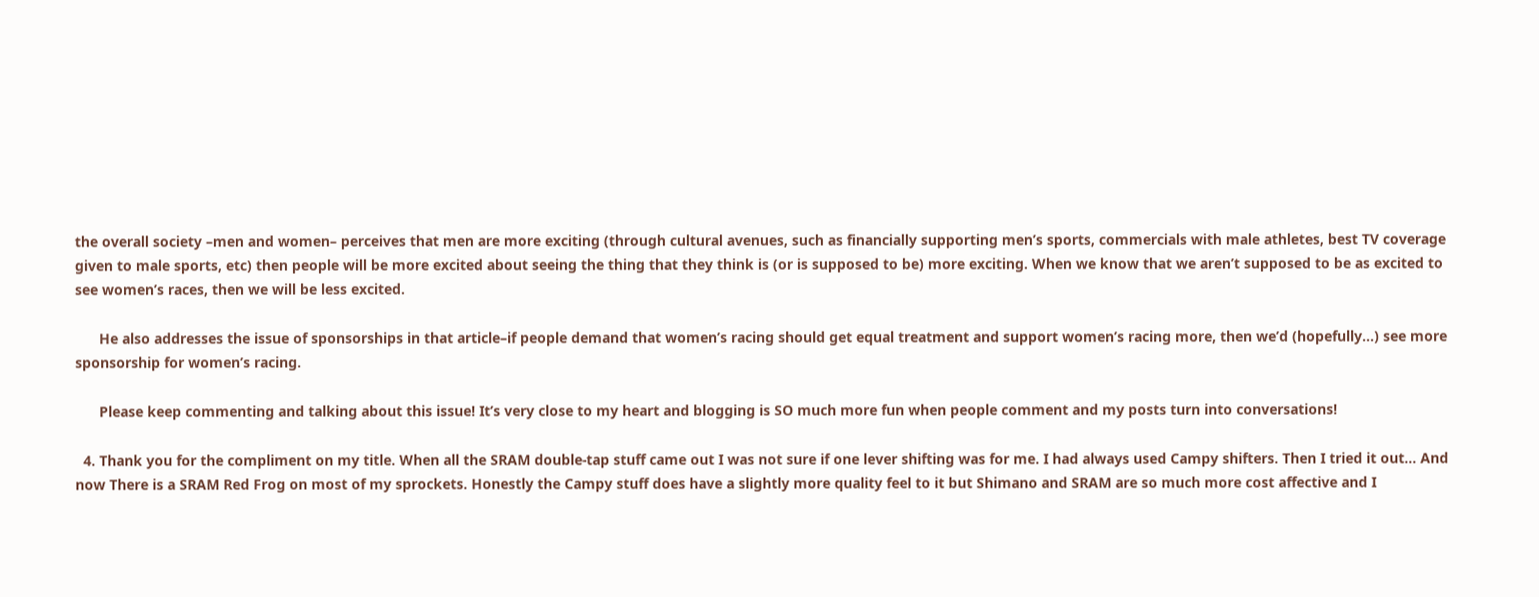the overall society –men and women– perceives that men are more exciting (through cultural avenues, such as financially supporting men’s sports, commercials with male athletes, best TV coverage given to male sports, etc) then people will be more excited about seeing the thing that they think is (or is supposed to be) more exciting. When we know that we aren’t supposed to be as excited to see women’s races, then we will be less excited.

      He also addresses the issue of sponsorships in that article–if people demand that women’s racing should get equal treatment and support women’s racing more, then we’d (hopefully…) see more sponsorship for women’s racing.

      Please keep commenting and talking about this issue! It’s very close to my heart and blogging is SO much more fun when people comment and my posts turn into conversations!

  4. Thank you for the compliment on my title. When all the SRAM double-tap stuff came out I was not sure if one lever shifting was for me. I had always used Campy shifters. Then I tried it out… And now There is a SRAM Red Frog on most of my sprockets. Honestly the Campy stuff does have a slightly more quality feel to it but Shimano and SRAM are so much more cost affective and I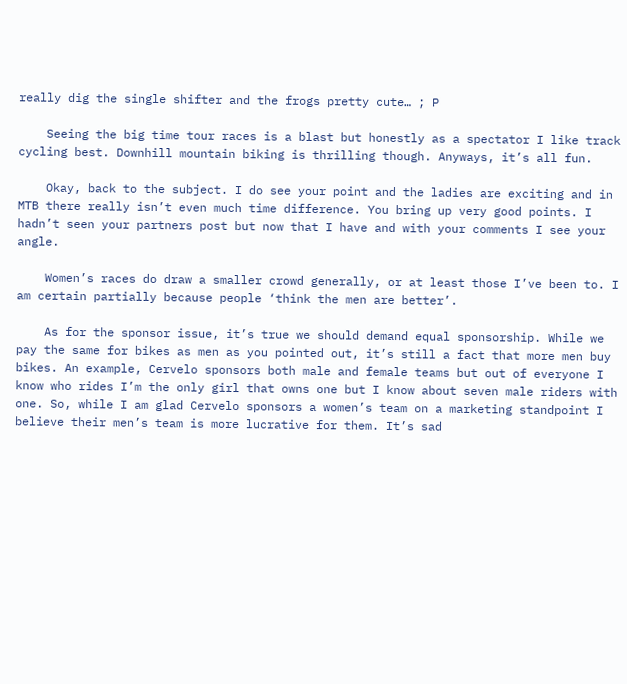really dig the single shifter and the frogs pretty cute… ; P

    Seeing the big time tour races is a blast but honestly as a spectator I like track cycling best. Downhill mountain biking is thrilling though. Anyways, it’s all fun.

    Okay, back to the subject. I do see your point and the ladies are exciting and in MTB there really isn’t even much time difference. You bring up very good points. I hadn’t seen your partners post but now that I have and with your comments I see your angle.

    Women’s races do draw a smaller crowd generally, or at least those I’ve been to. I am certain partially because people ‘think the men are better’.

    As for the sponsor issue, it’s true we should demand equal sponsorship. While we pay the same for bikes as men as you pointed out, it’s still a fact that more men buy bikes. An example, Cervelo sponsors both male and female teams but out of everyone I know who rides I’m the only girl that owns one but I know about seven male riders with one. So, while I am glad Cervelo sponsors a women’s team on a marketing standpoint I believe their men’s team is more lucrative for them. It’s sad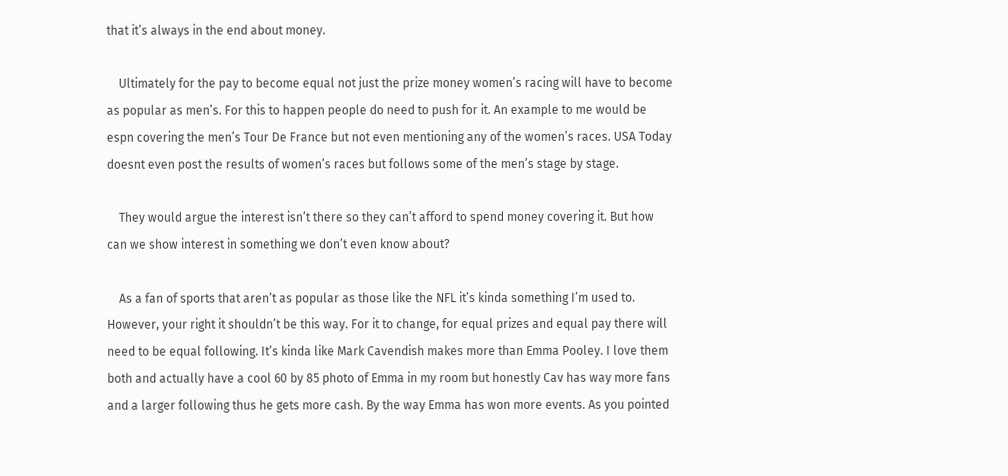that it’s always in the end about money.

    Ultimately for the pay to become equal not just the prize money women’s racing will have to become as popular as men’s. For this to happen people do need to push for it. An example to me would be espn covering the men’s Tour De France but not even mentioning any of the women’s races. USA Today doesnt even post the results of women’s races but follows some of the men’s stage by stage.

    They would argue the interest isn’t there so they can’t afford to spend money covering it. But how can we show interest in something we don’t even know about?

    As a fan of sports that aren’t as popular as those like the NFL it’s kinda something I’m used to. However, your right it shouldn’t be this way. For it to change, for equal prizes and equal pay there will need to be equal following. It’s kinda like Mark Cavendish makes more than Emma Pooley. I love them both and actually have a cool 60 by 85 photo of Emma in my room but honestly Cav has way more fans and a larger following thus he gets more cash. By the way Emma has won more events. As you pointed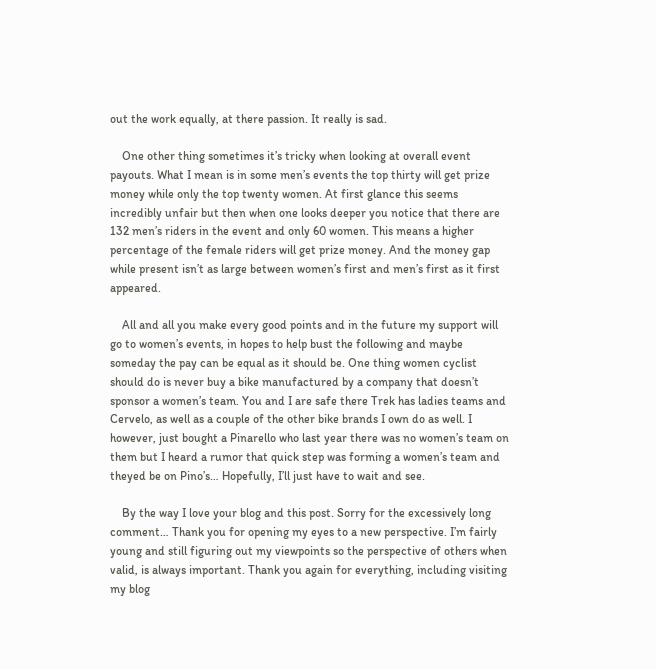out the work equally, at there passion. It really is sad.

    One other thing sometimes it’s tricky when looking at overall event payouts. What I mean is in some men’s events the top thirty will get prize money while only the top twenty women. At first glance this seems incredibly unfair but then when one looks deeper you notice that there are 132 men’s riders in the event and only 60 women. This means a higher percentage of the female riders will get prize money. And the money gap while present isn’t as large between women’s first and men’s first as it first appeared.

    All and all you make every good points and in the future my support will go to women’s events, in hopes to help bust the following and maybe someday the pay can be equal as it should be. One thing women cyclist should do is never buy a bike manufactured by a company that doesn’t sponsor a women’s team. You and I are safe there Trek has ladies teams and Cervelo, as well as a couple of the other bike brands I own do as well. I however, just bought a Pinarello who last year there was no women’s team on them but I heard a rumor that quick step was forming a women’s team and theyed be on Pino’s… Hopefully, I’ll just have to wait and see.

    By the way I love your blog and this post. Sorry for the excessively long comment… Thank you for opening my eyes to a new perspective. I’m fairly young and still figuring out my viewpoints so the perspective of others when valid, is always important. Thank you again for everything, including visiting my blog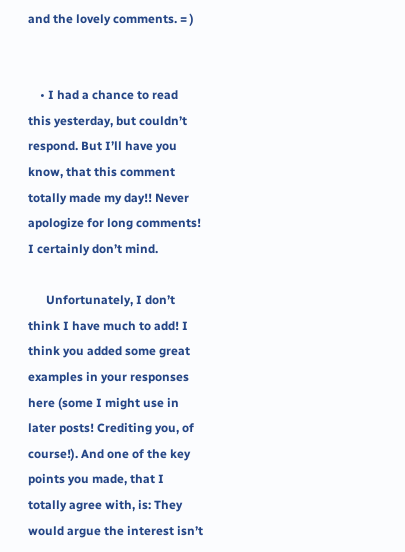and the lovely comments. = )


    • I had a chance to read this yesterday, but couldn’t respond. But I’ll have you know, that this comment totally made my day!! Never apologize for long comments! I certainly don’t mind.

      Unfortunately, I don’t think I have much to add! I think you added some great examples in your responses here (some I might use in later posts! Crediting you, of course!). And one of the key points you made, that I totally agree with, is: They would argue the interest isn’t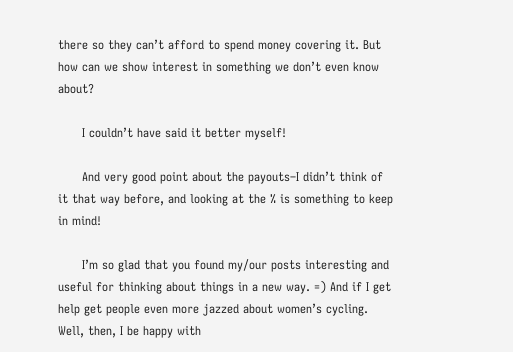there so they can’t afford to spend money covering it. But how can we show interest in something we don’t even know about?

      I couldn’t have said it better myself!

      And very good point about the payouts–I didn’t think of it that way before, and looking at the % is something to keep in mind!

      I’m so glad that you found my/our posts interesting and useful for thinking about things in a new way. =) And if I get help get people even more jazzed about women’s cycling. Well, then, I be happy with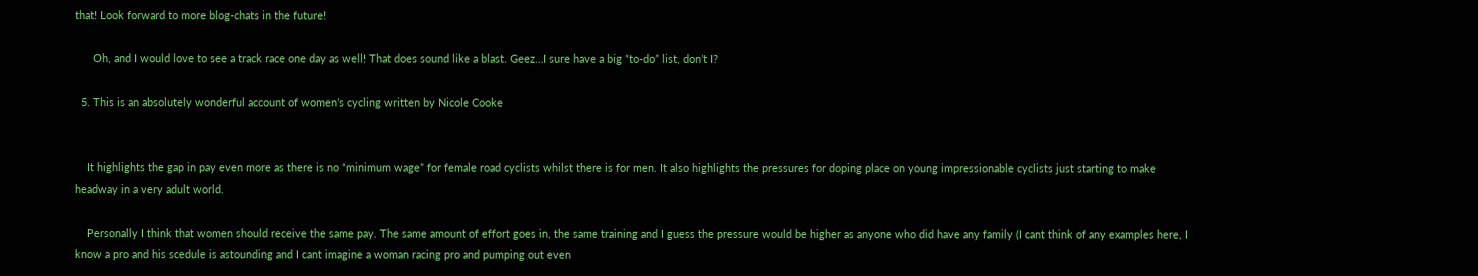that! Look forward to more blog-chats in the future!

      Oh, and I would love to see a track race one day as well! That does sound like a blast. Geez…I sure have a big “to-do” list, don’t I?

  5. This is an absolutely wonderful account of women’s cycling written by Nicole Cooke


    It highlights the gap in pay even more as there is no “minimum wage” for female road cyclists whilst there is for men. It also highlights the pressures for doping place on young impressionable cyclists just starting to make headway in a very adult world.

    Personally I think that women should receive the same pay. The same amount of effort goes in, the same training and I guess the pressure would be higher as anyone who did have any family (I cant think of any examples here, I know a pro and his scedule is astounding and I cant imagine a woman racing pro and pumping out even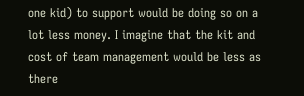one kid) to support would be doing so on a lot less money. I imagine that the kit and cost of team management would be less as there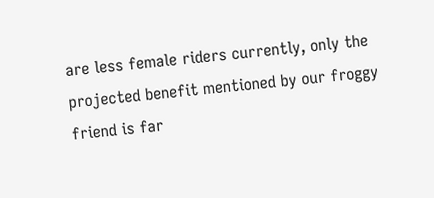are less female riders currently, only the projected benefit mentioned by our froggy friend is far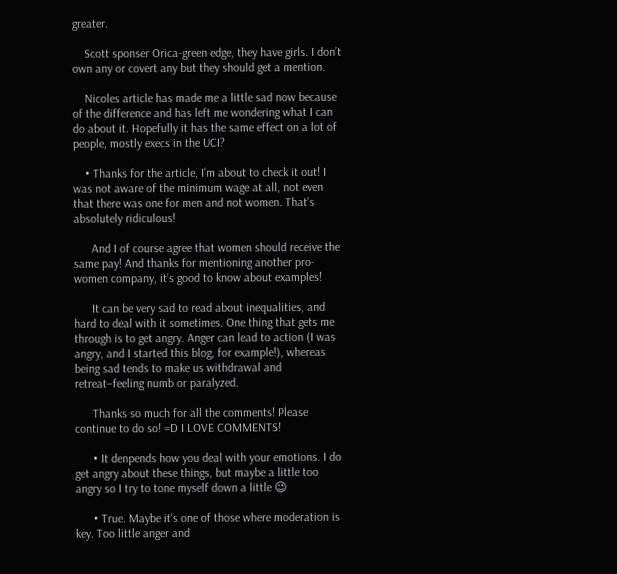greater.

    Scott sponser Orica-green edge, they have girls. I don’t own any or covert any but they should get a mention.

    Nicoles article has made me a little sad now because of the difference and has left me wondering what I can do about it. Hopefully it has the same effect on a lot of people, mostly execs in the UCI?

    • Thanks for the article, I’m about to check it out! I was not aware of the minimum wage at all, not even that there was one for men and not women. That’s absolutely ridiculous!

      And I of course agree that women should receive the same pay! And thanks for mentioning another pro-women company, it’s good to know about examples!

      It can be very sad to read about inequalities, and hard to deal with it sometimes. One thing that gets me through is to get angry. Anger can lead to action (I was angry, and I started this blog, for example!), whereas being sad tends to make us withdrawal and retreat–feeling numb or paralyzed.

      Thanks so much for all the comments! Please continue to do so! =D I LOVE COMMENTS!

      • It denpends how you deal with your emotions. I do get angry about these things, but maybe a little too angry so I try to tone myself down a little 😉

      • True. Maybe it’s one of those where moderation is key. Too little anger and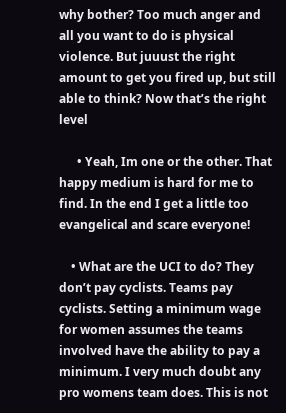why bother? Too much anger and all you want to do is physical violence. But juuust the right amount to get you fired up, but still able to think? Now that’s the right level

      • Yeah, Im one or the other. That happy medium is hard for me to find. In the end I get a little too evangelical and scare everyone!

    • What are the UCI to do? They don’t pay cyclists. Teams pay cyclists. Setting a minimum wage for women assumes the teams involved have the ability to pay a minimum. I very much doubt any pro womens team does. This is not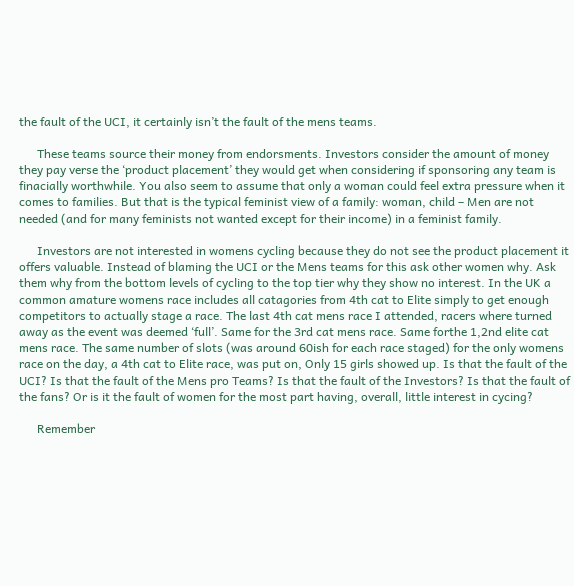the fault of the UCI, it certainly isn’t the fault of the mens teams.

      These teams source their money from endorsments. Investors consider the amount of money they pay verse the ‘product placement’ they would get when considering if sponsoring any team is finacially worthwhile. You also seem to assume that only a woman could feel extra pressure when it comes to families. But that is the typical feminist view of a family: woman, child – Men are not needed (and for many feminists not wanted except for their income) in a feminist family.

      Investors are not interested in womens cycling because they do not see the product placement it offers valuable. Instead of blaming the UCI or the Mens teams for this ask other women why. Ask them why from the bottom levels of cycling to the top tier why they show no interest. In the UK a common amature womens race includes all catagories from 4th cat to Elite simply to get enough competitors to actually stage a race. The last 4th cat mens race I attended, racers where turned away as the event was deemed ‘full’. Same for the 3rd cat mens race. Same forthe 1,2nd elite cat mens race. The same number of slots (was around 60ish for each race staged) for the only womens race on the day, a 4th cat to Elite race, was put on, Only 15 girls showed up. Is that the fault of the UCI? Is that the fault of the Mens pro Teams? Is that the fault of the Investors? Is that the fault of the fans? Or is it the fault of women for the most part having, overall, little interest in cycing?

      Remember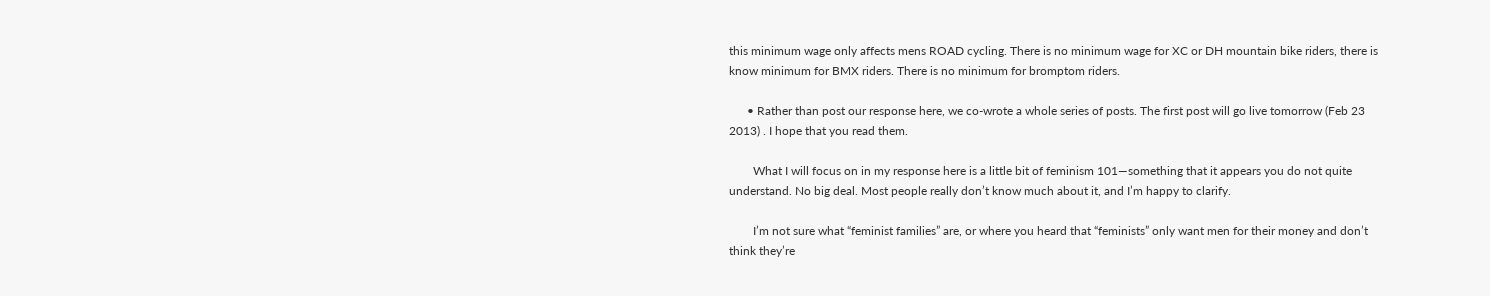this minimum wage only affects mens ROAD cycling. There is no minimum wage for XC or DH mountain bike riders, there is know minimum for BMX riders. There is no minimum for bromptom riders.

      • Rather than post our response here, we co-wrote a whole series of posts. The first post will go live tomorrow (Feb 23 2013) . I hope that you read them.

        What I will focus on in my response here is a little bit of feminism 101—something that it appears you do not quite understand. No big deal. Most people really don’t know much about it, and I’m happy to clarify.

        I’m not sure what “feminist families” are, or where you heard that “feminists” only want men for their money and don’t think they’re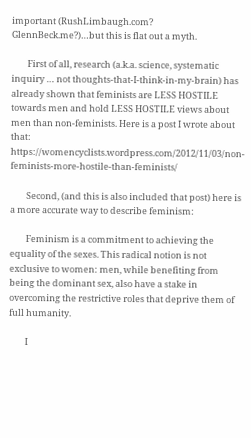important (RushLimbaugh.com? GlennBeck.me?)…but this is flat out a myth.

        First of all, research (a.k.a. science, systematic inquiry … not thoughts-that-I-think-in-my-brain) has already shown that feminists are LESS HOSTILE towards men and hold LESS HOSTILE views about men than non-feminists. Here is a post I wrote about that: https://womencyclists.wordpress.com/2012/11/03/non-feminists-more-hostile-than-feminists/

        Second, (and this is also included that post) here is a more accurate way to describe feminism:

        Feminism is a commitment to achieving the equality of the sexes. This radical notion is not exclusive to women: men, while benefiting from being the dominant sex, also have a stake in overcoming the restrictive roles that deprive them of full humanity.

        I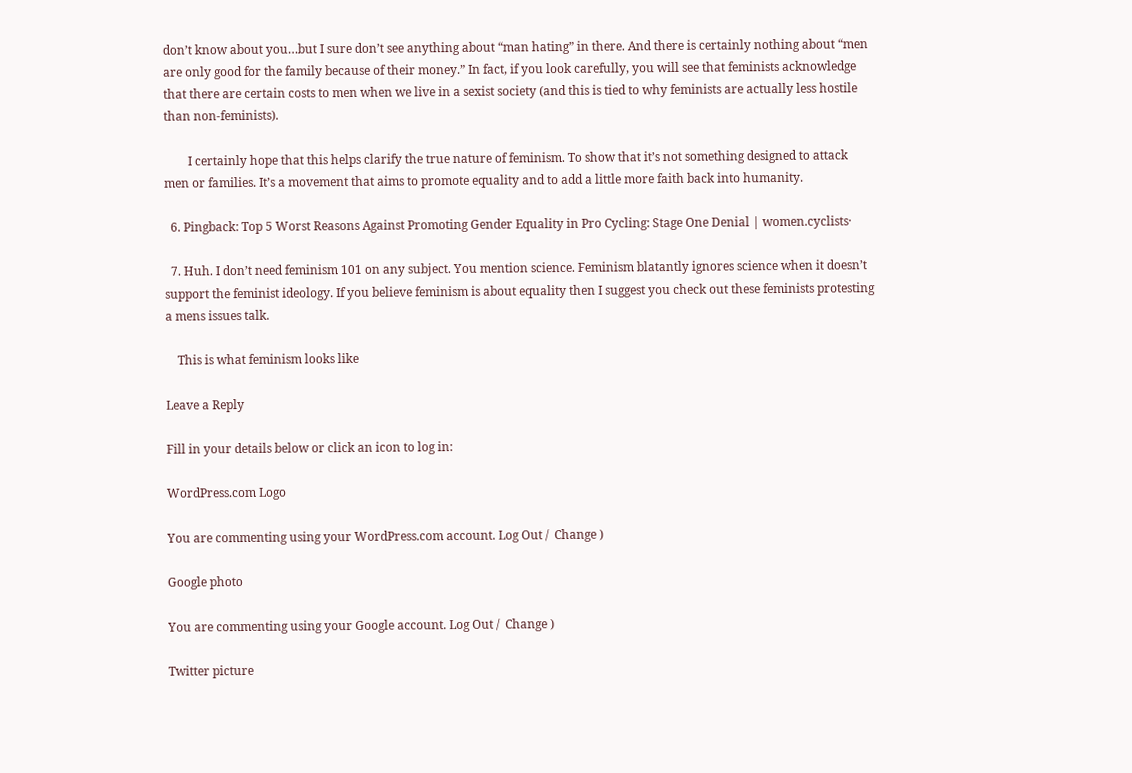don’t know about you…but I sure don’t see anything about “man hating” in there. And there is certainly nothing about “men are only good for the family because of their money.” In fact, if you look carefully, you will see that feminists acknowledge that there are certain costs to men when we live in a sexist society (and this is tied to why feminists are actually less hostile than non-feminists).

        I certainly hope that this helps clarify the true nature of feminism. To show that it’s not something designed to attack men or families. It’s a movement that aims to promote equality and to add a little more faith back into humanity.

  6. Pingback: Top 5 Worst Reasons Against Promoting Gender Equality in Pro Cycling: Stage One Denial | women.cyclists·

  7. Huh. I don’t need feminism 101 on any subject. You mention science. Feminism blatantly ignores science when it doesn’t support the feminist ideology. If you believe feminism is about equality then I suggest you check out these feminists protesting a mens issues talk.

    This is what feminism looks like

Leave a Reply

Fill in your details below or click an icon to log in:

WordPress.com Logo

You are commenting using your WordPress.com account. Log Out /  Change )

Google photo

You are commenting using your Google account. Log Out /  Change )

Twitter picture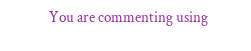You are commenting using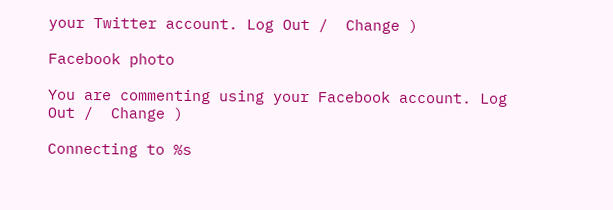your Twitter account. Log Out /  Change )

Facebook photo

You are commenting using your Facebook account. Log Out /  Change )

Connecting to %s